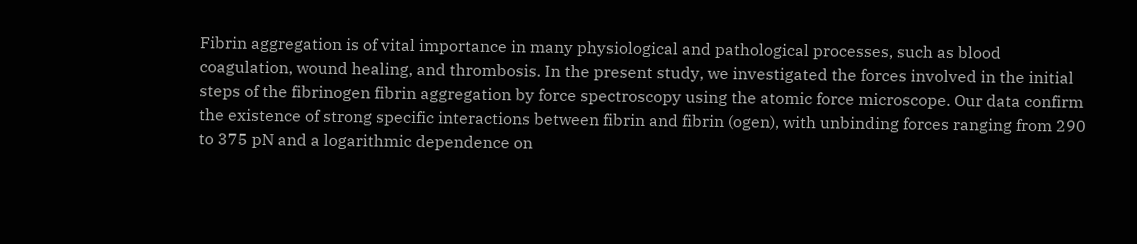Fibrin aggregation is of vital importance in many physiological and pathological processes, such as blood coagulation, wound healing, and thrombosis. In the present study, we investigated the forces involved in the initial steps of the fibrinogen fibrin aggregation by force spectroscopy using the atomic force microscope. Our data confirm the existence of strong specific interactions between fibrin and fibrin (ogen), with unbinding forces ranging from 290 to 375 pN and a logarithmic dependence on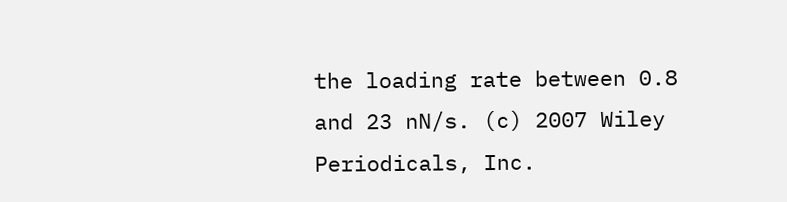the loading rate between 0.8 and 23 nN/s. (c) 2007 Wiley Periodicals, Inc.